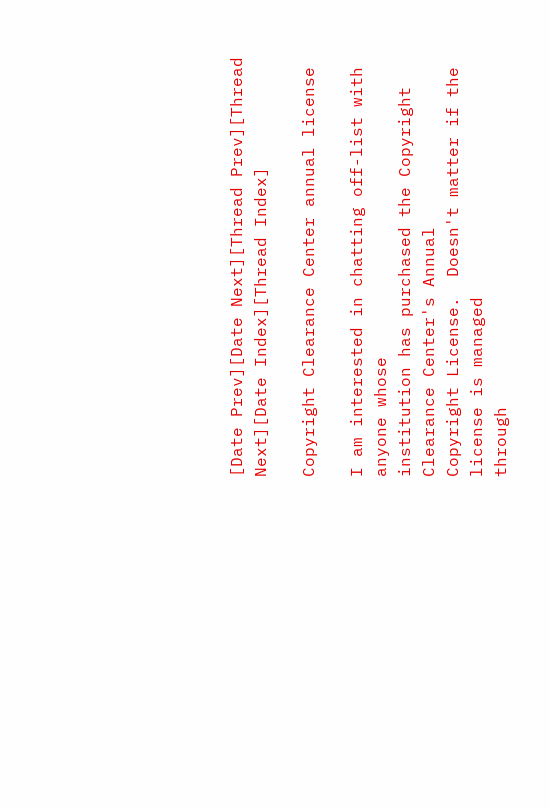[Date Prev][Date Next][Thread Prev][Thread Next][Date Index][Thread Index]

Copyright Clearance Center annual license

I am interested in chatting off-list with anyone whose
institution has purchased the Copyright Clearance Center's Annual
Copyright License.  Doesn't matter if the license is managed
through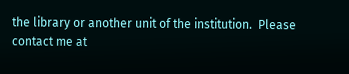the library or another unit of the institution.  Please
contact me at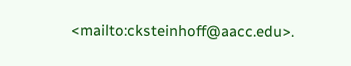<mailto:cksteinhoff@aacc.edu>.